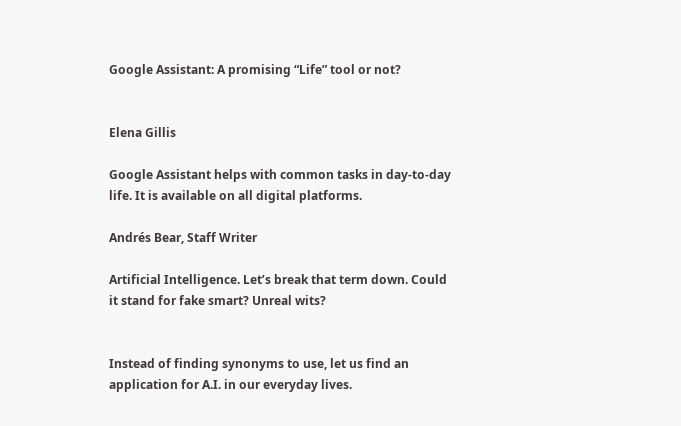Google Assistant: A promising “Life” tool or not?


Elena Gillis

Google Assistant helps with common tasks in day-to-day life. It is available on all digital platforms.

Andrés Bear, Staff Writer

Artificial Intelligence. Let’s break that term down. Could it stand for fake smart? Unreal wits?


Instead of finding synonyms to use, let us find an application for A.I. in our everyday lives.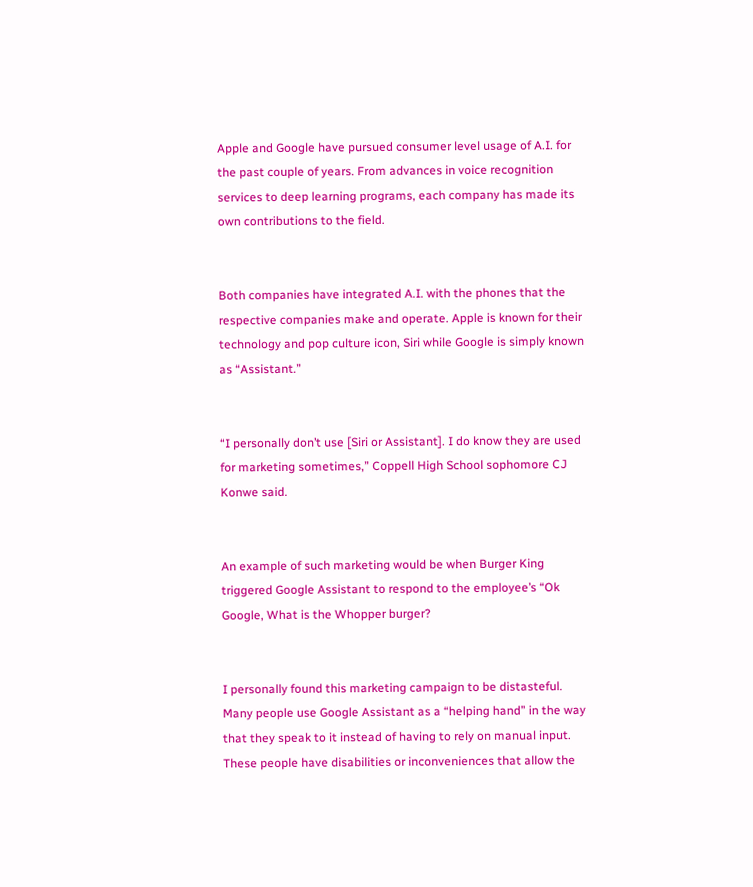Apple and Google have pursued consumer level usage of A.I. for the past couple of years. From advances in voice recognition services to deep learning programs, each company has made its own contributions to the field.


Both companies have integrated A.I. with the phones that the respective companies make and operate. Apple is known for their technology and pop culture icon, Siri while Google is simply known as “Assistant.”


“I personally don’t use [Siri or Assistant]. I do know they are used for marketing sometimes,” Coppell High School sophomore CJ Konwe said.


An example of such marketing would be when Burger King triggered Google Assistant to respond to the employee’s “Ok Google, What is the Whopper burger?


I personally found this marketing campaign to be distasteful. Many people use Google Assistant as a “helping hand” in the way that they speak to it instead of having to rely on manual input. These people have disabilities or inconveniences that allow the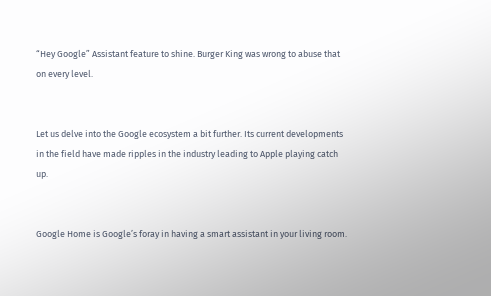“Hey Google” Assistant feature to shine. Burger King was wrong to abuse that on every level.


Let us delve into the Google ecosystem a bit further. Its current developments in the field have made ripples in the industry leading to Apple playing catch up.


Google Home is Google’s foray in having a smart assistant in your living room.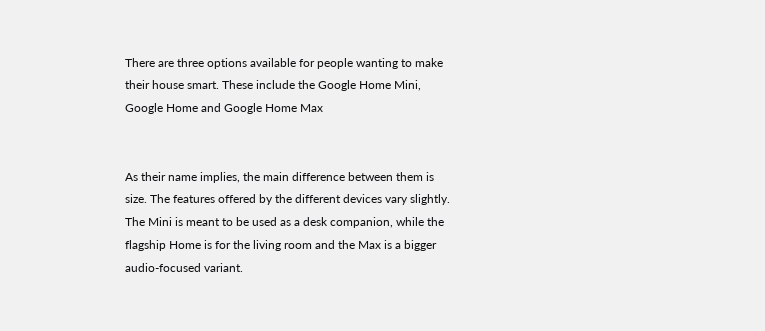There are three options available for people wanting to make their house smart. These include the Google Home Mini, Google Home and Google Home Max


As their name implies, the main difference between them is size. The features offered by the different devices vary slightly. The Mini is meant to be used as a desk companion, while the flagship Home is for the living room and the Max is a bigger audio-focused variant.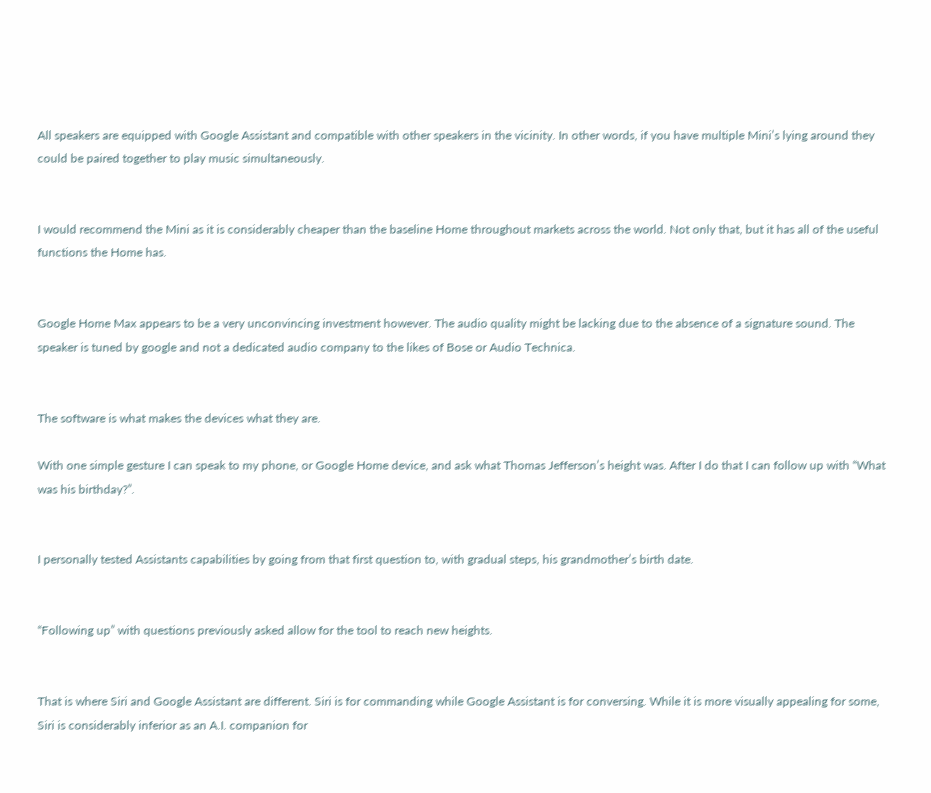All speakers are equipped with Google Assistant and compatible with other speakers in the vicinity. In other words, if you have multiple Mini’s lying around they could be paired together to play music simultaneously.


I would recommend the Mini as it is considerably cheaper than the baseline Home throughout markets across the world. Not only that, but it has all of the useful functions the Home has.


Google Home Max appears to be a very unconvincing investment however. The audio quality might be lacking due to the absence of a signature sound. The speaker is tuned by google and not a dedicated audio company to the likes of Bose or Audio Technica.


The software is what makes the devices what they are.

With one simple gesture I can speak to my phone, or Google Home device, and ask what Thomas Jefferson’s height was. After I do that I can follow up with “What was his birthday?”.


I personally tested Assistants capabilities by going from that first question to, with gradual steps, his grandmother’s birth date.


“Following up” with questions previously asked allow for the tool to reach new heights.


That is where Siri and Google Assistant are different. Siri is for commanding while Google Assistant is for conversing. While it is more visually appealing for some, Siri is considerably inferior as an A.I. companion for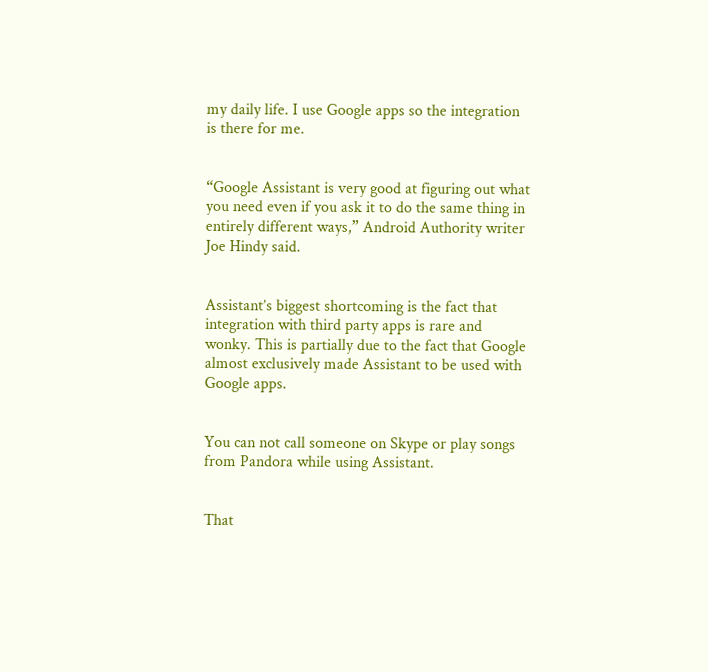my daily life. I use Google apps so the integration is there for me.


“Google Assistant is very good at figuring out what you need even if you ask it to do the same thing in entirely different ways,” Android Authority writer Joe Hindy said.


Assistant’s biggest shortcoming is the fact that integration with third party apps is rare and wonky. This is partially due to the fact that Google almost exclusively made Assistant to be used with Google apps.


You can not call someone on Skype or play songs from Pandora while using Assistant.


That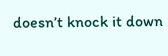doesn’t knock it down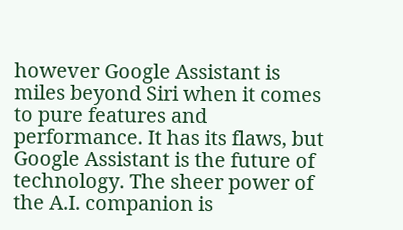however Google Assistant is miles beyond Siri when it comes to pure features and performance. It has its flaws, but Google Assistant is the future of technology. The sheer power of the A.I. companion is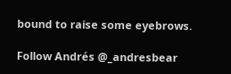bound to raise some eyebrows.

Follow Andrés @_andresbear